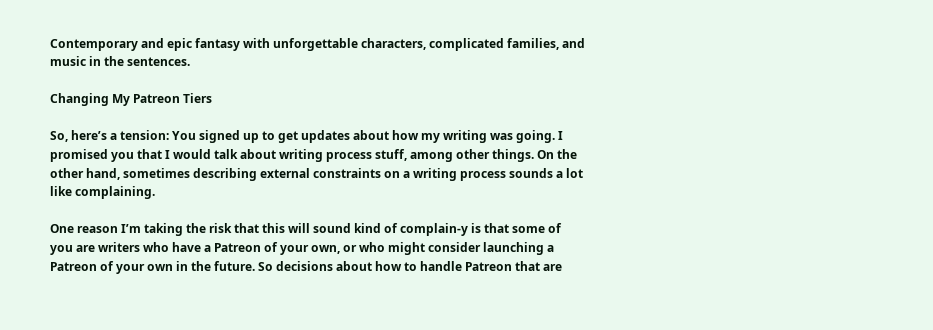Contemporary and epic fantasy with unforgettable characters, complicated families, and music in the sentences.

Changing My Patreon Tiers

So, here’s a tension: You signed up to get updates about how my writing was going. I promised you that I would talk about writing process stuff, among other things. On the other hand, sometimes describing external constraints on a writing process sounds a lot like complaining.

One reason I’m taking the risk that this will sound kind of complain-y is that some of you are writers who have a Patreon of your own, or who might consider launching a Patreon of your own in the future. So decisions about how to handle Patreon that are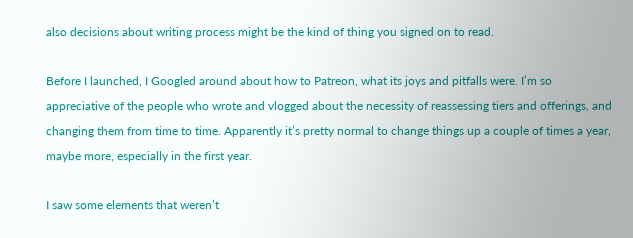also decisions about writing process might be the kind of thing you signed on to read.

Before I launched, I Googled around about how to Patreon, what its joys and pitfalls were. I’m so appreciative of the people who wrote and vlogged about the necessity of reassessing tiers and offerings, and changing them from time to time. Apparently it’s pretty normal to change things up a couple of times a year, maybe more, especially in the first year.

I saw some elements that weren’t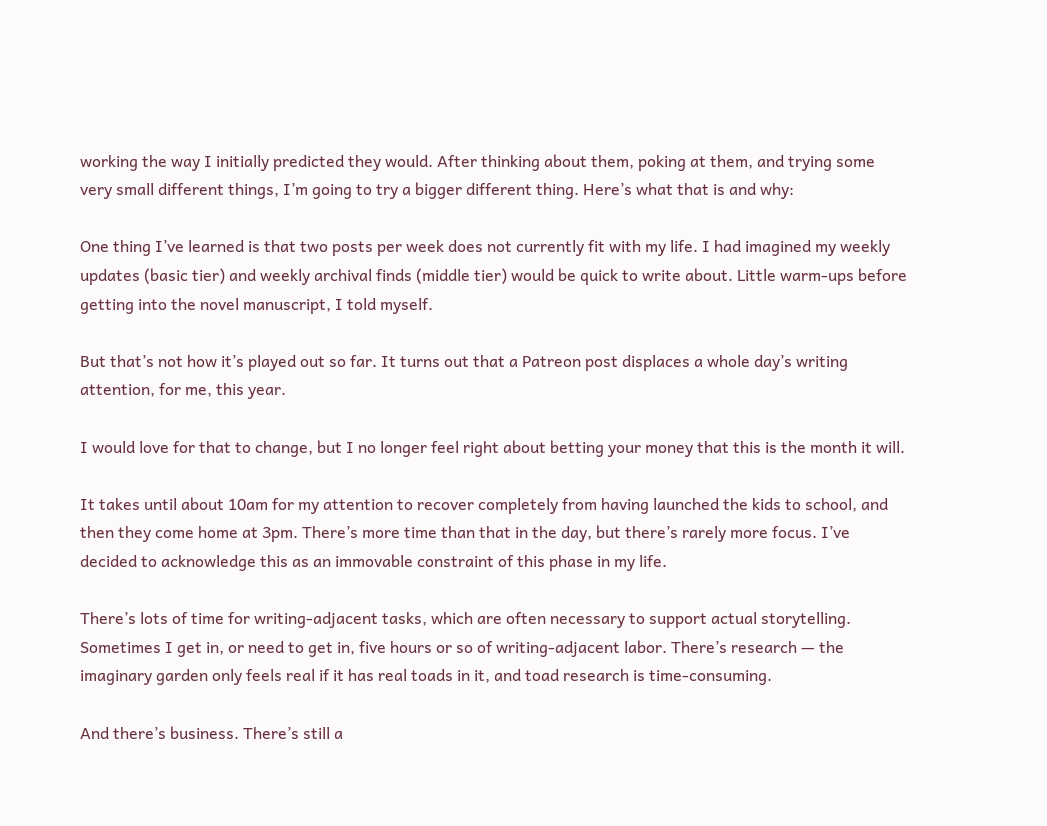working the way I initially predicted they would. After thinking about them, poking at them, and trying some very small different things, I’m going to try a bigger different thing. Here’s what that is and why:

One thing I’ve learned is that two posts per week does not currently fit with my life. I had imagined my weekly updates (basic tier) and weekly archival finds (middle tier) would be quick to write about. Little warm-ups before getting into the novel manuscript, I told myself.

But that’s not how it’s played out so far. It turns out that a Patreon post displaces a whole day’s writing attention, for me, this year.

I would love for that to change, but I no longer feel right about betting your money that this is the month it will.

It takes until about 10am for my attention to recover completely from having launched the kids to school, and then they come home at 3pm. There’s more time than that in the day, but there’s rarely more focus. I’ve decided to acknowledge this as an immovable constraint of this phase in my life.

There’s lots of time for writing-adjacent tasks, which are often necessary to support actual storytelling. Sometimes I get in, or need to get in, five hours or so of writing-adjacent labor. There’s research — the imaginary garden only feels real if it has real toads in it, and toad research is time-consuming.

And there’s business. There’s still a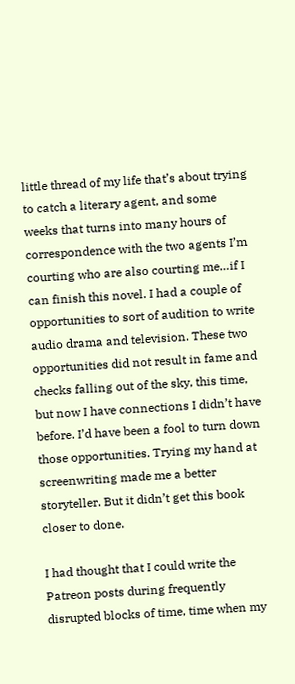little thread of my life that’s about trying to catch a literary agent, and some weeks that turns into many hours of correspondence with the two agents I’m courting who are also courting me…if I can finish this novel. I had a couple of opportunities to sort of audition to write audio drama and television. These two opportunities did not result in fame and checks falling out of the sky, this time, but now I have connections I didn’t have before. I’d have been a fool to turn down those opportunities. Trying my hand at screenwriting made me a better storyteller. But it didn’t get this book closer to done.

I had thought that I could write the Patreon posts during frequently disrupted blocks of time, time when my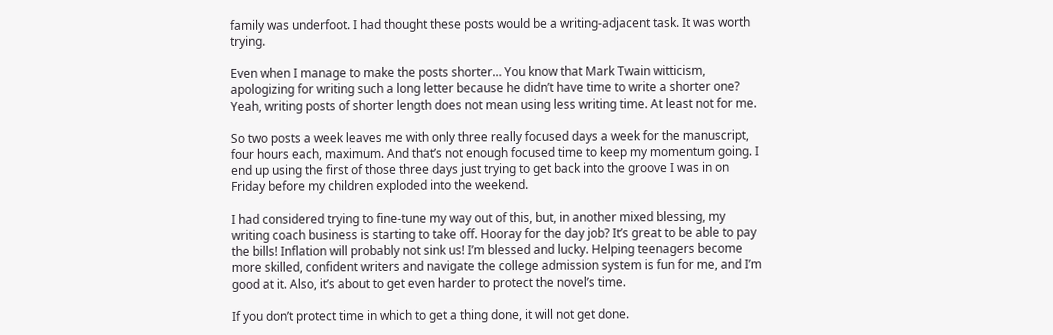family was underfoot. I had thought these posts would be a writing-adjacent task. It was worth trying.

Even when I manage to make the posts shorter… You know that Mark Twain witticism, apologizing for writing such a long letter because he didn’t have time to write a shorter one? Yeah, writing posts of shorter length does not mean using less writing time. At least not for me.

So two posts a week leaves me with only three really focused days a week for the manuscript, four hours each, maximum. And that’s not enough focused time to keep my momentum going. I end up using the first of those three days just trying to get back into the groove I was in on Friday before my children exploded into the weekend.

I had considered trying to fine-tune my way out of this, but, in another mixed blessing, my writing coach business is starting to take off. Hooray for the day job? It’s great to be able to pay the bills! Inflation will probably not sink us! I’m blessed and lucky. Helping teenagers become more skilled, confident writers and navigate the college admission system is fun for me, and I’m good at it. Also, it’s about to get even harder to protect the novel’s time.

If you don’t protect time in which to get a thing done, it will not get done.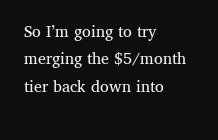So I’m going to try merging the $5/month tier back down into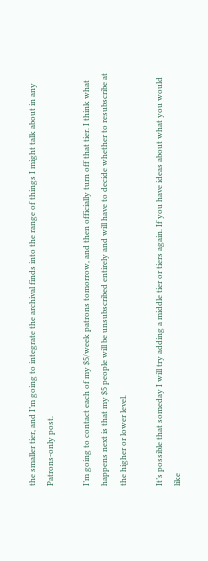the smaller tier, and I’m going to integrate the archival finds into the range of things I might talk about in any Patrons-only post.

I’m going to contact each of my $5/week patrons tomorrow, and then officially turn off that tier. I think what happens next is that my $5 people will be unsubscribed entirely and will have to decide whether to resubscribe at the higher or lower level.

It’s possible that someday I will try adding a middle tier or tiers again. If you have ideas about what you would like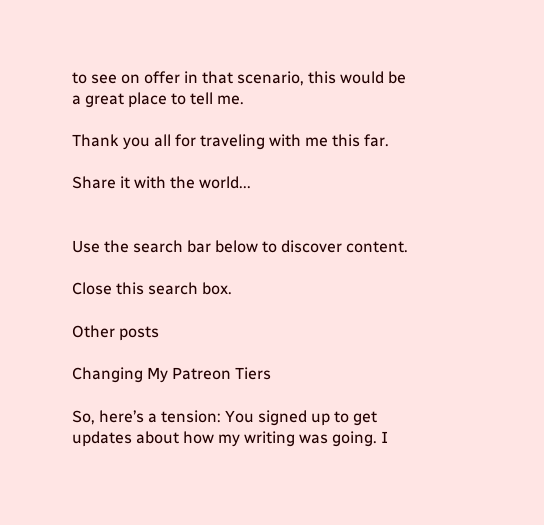to see on offer in that scenario, this would be a great place to tell me.

Thank you all for traveling with me this far.

Share it with the world...


Use the search bar below to discover content.

Close this search box.

Other posts

Changing My Patreon Tiers

So, here’s a tension: You signed up to get updates about how my writing was going. I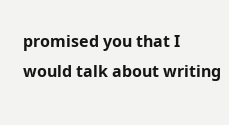promised you that I would talk about writing